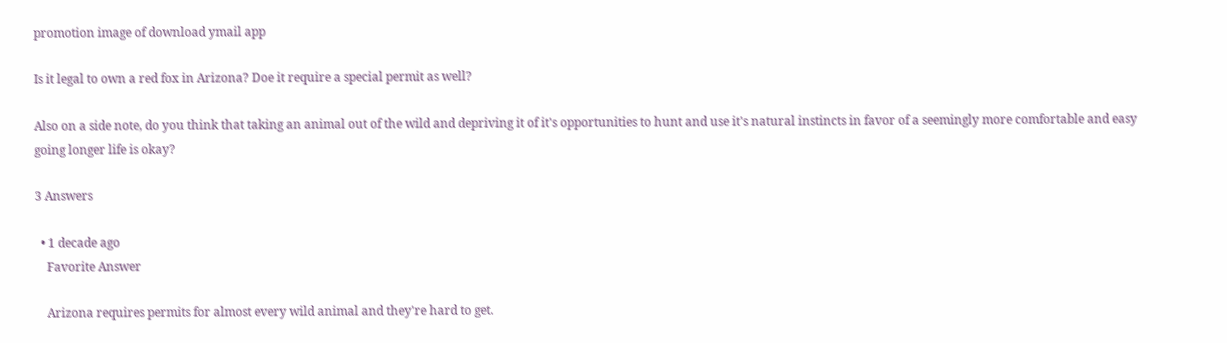promotion image of download ymail app

Is it legal to own a red fox in Arizona? Doe it require a special permit as well?

Also on a side note, do you think that taking an animal out of the wild and depriving it of it's opportunities to hunt and use it's natural instincts in favor of a seemingly more comfortable and easy going longer life is okay?

3 Answers

  • 1 decade ago
    Favorite Answer

    Arizona requires permits for almost every wild animal and they're hard to get.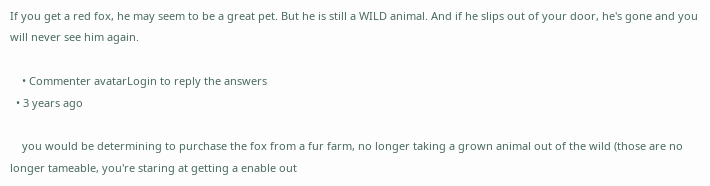If you get a red fox, he may seem to be a great pet. But he is still a WILD animal. And if he slips out of your door, he's gone and you will never see him again.

    • Commenter avatarLogin to reply the answers
  • 3 years ago

    you would be determining to purchase the fox from a fur farm, no longer taking a grown animal out of the wild (those are no longer tameable, you're staring at getting a enable out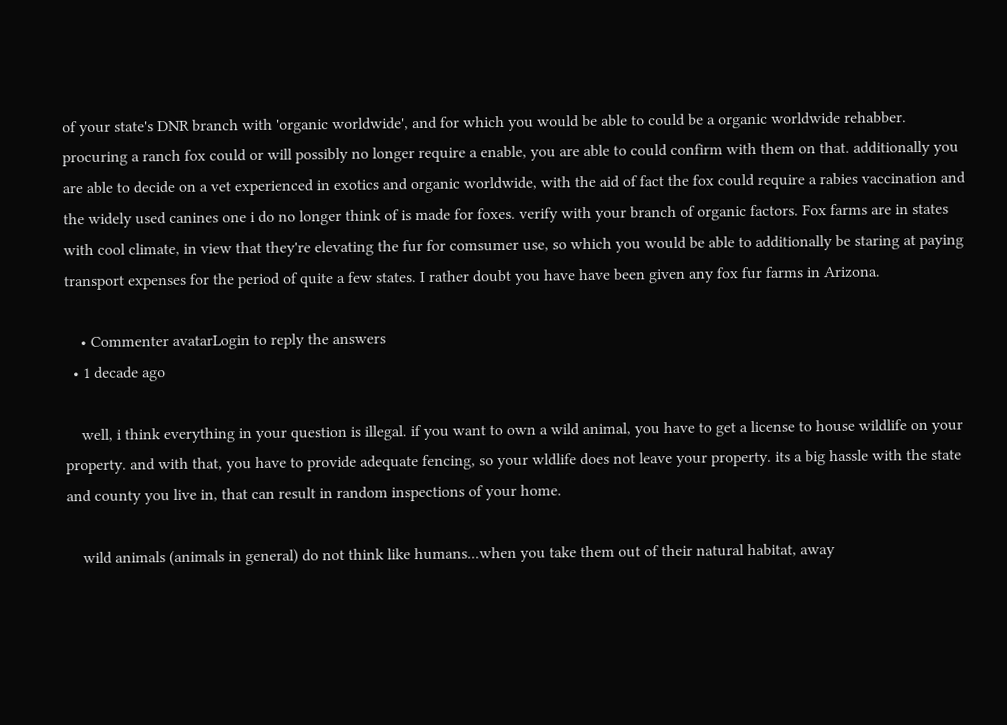of your state's DNR branch with 'organic worldwide', and for which you would be able to could be a organic worldwide rehabber. procuring a ranch fox could or will possibly no longer require a enable, you are able to could confirm with them on that. additionally you are able to decide on a vet experienced in exotics and organic worldwide, with the aid of fact the fox could require a rabies vaccination and the widely used canines one i do no longer think of is made for foxes. verify with your branch of organic factors. Fox farms are in states with cool climate, in view that they're elevating the fur for comsumer use, so which you would be able to additionally be staring at paying transport expenses for the period of quite a few states. I rather doubt you have have been given any fox fur farms in Arizona.

    • Commenter avatarLogin to reply the answers
  • 1 decade ago

    well, i think everything in your question is illegal. if you want to own a wild animal, you have to get a license to house wildlife on your property. and with that, you have to provide adequate fencing, so your wldlife does not leave your property. its a big hassle with the state and county you live in, that can result in random inspections of your home.

    wild animals (animals in general) do not think like humans...when you take them out of their natural habitat, away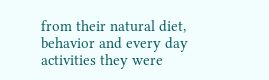from their natural diet, behavior and every day activities they were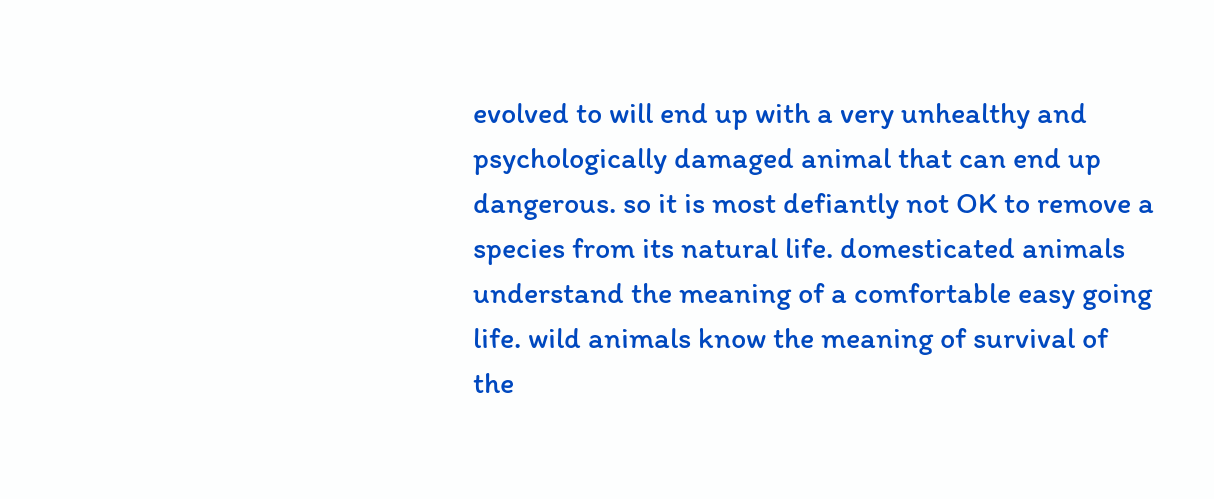evolved to will end up with a very unhealthy and psychologically damaged animal that can end up dangerous. so it is most defiantly not OK to remove a species from its natural life. domesticated animals understand the meaning of a comfortable easy going life. wild animals know the meaning of survival of the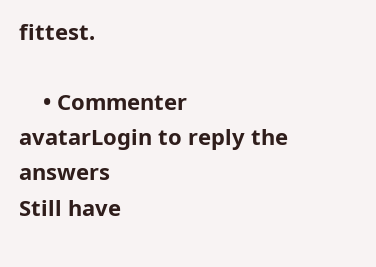fittest.

    • Commenter avatarLogin to reply the answers
Still have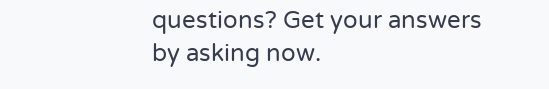questions? Get your answers by asking now.